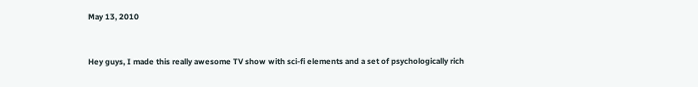May 13, 2010


Hey guys, I made this really awesome TV show with sci-fi elements and a set of psychologically rich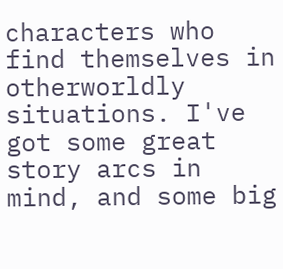characters who find themselves in otherworldly situations. I've got some great story arcs in mind, and some big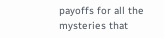payoffs for all the mysteries that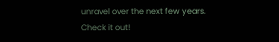unravel over the next few years. Check it out!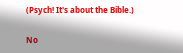(Psych! It's about the Bible.)

No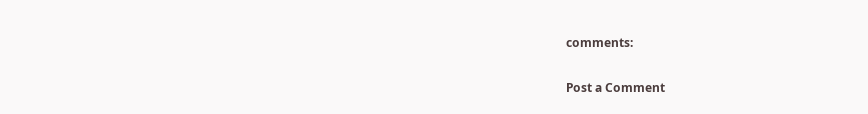comments:

Post a Comment